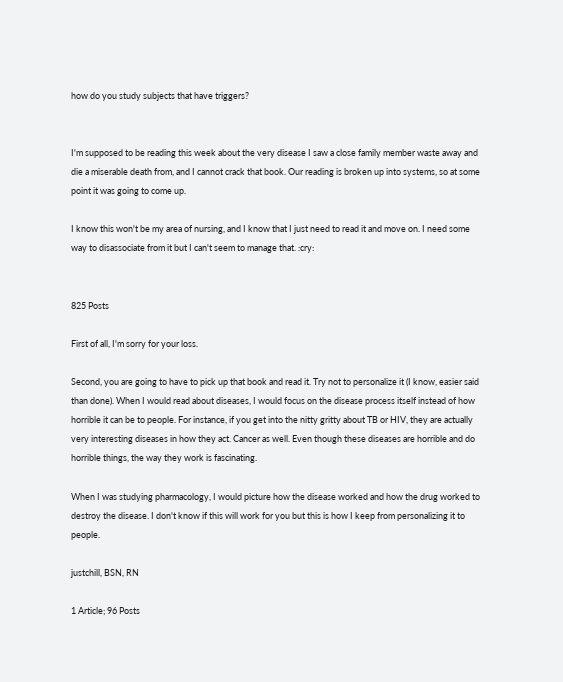how do you study subjects that have triggers?


I'm supposed to be reading this week about the very disease I saw a close family member waste away and die a miserable death from, and I cannot crack that book. Our reading is broken up into systems, so at some point it was going to come up.

I know this won't be my area of nursing, and I know that I just need to read it and move on. I need some way to disassociate from it but I can't seem to manage that. :cry:


825 Posts

First of all, I'm sorry for your loss.

Second, you are going to have to pick up that book and read it. Try not to personalize it (I know, easier said than done). When I would read about diseases, I would focus on the disease process itself instead of how horrible it can be to people. For instance, if you get into the nitty gritty about TB or HIV, they are actually very interesting diseases in how they act. Cancer as well. Even though these diseases are horrible and do horrible things, the way they work is fascinating.

When I was studying pharmacology, I would picture how the disease worked and how the drug worked to destroy the disease. I don't know if this will work for you but this is how I keep from personalizing it to people.

justchill, BSN, RN

1 Article; 96 Posts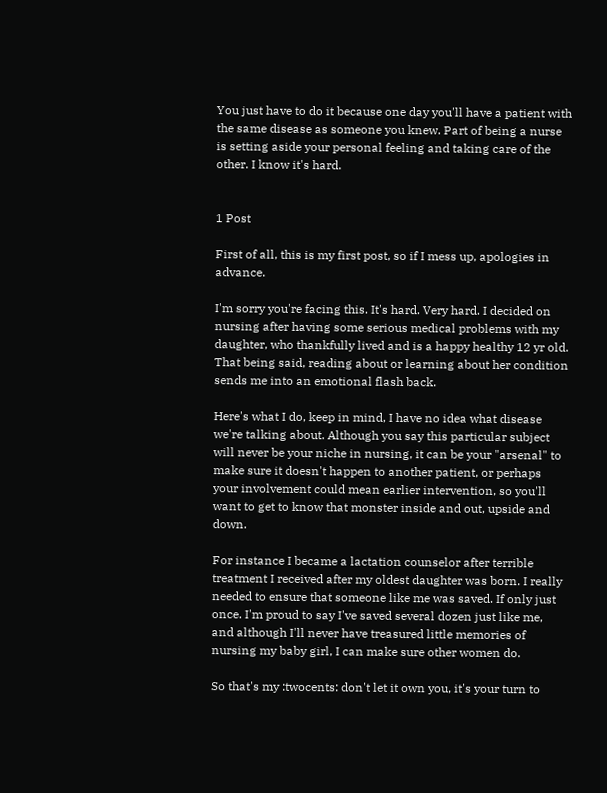You just have to do it because one day you'll have a patient with the same disease as someone you knew. Part of being a nurse is setting aside your personal feeling and taking care of the other. I know it's hard.


1 Post

First of all, this is my first post, so if I mess up, apologies in advance.

I'm sorry you're facing this. It's hard. Very hard. I decided on nursing after having some serious medical problems with my daughter, who thankfully lived and is a happy healthy 12 yr old. That being said, reading about or learning about her condition sends me into an emotional flash back.

Here's what I do, keep in mind, I have no idea what disease we're talking about. Although you say this particular subject will never be your niche in nursing, it can be your "arsenal" to make sure it doesn't happen to another patient, or perhaps your involvement could mean earlier intervention, so you'll want to get to know that monster inside and out, upside and down.

For instance I became a lactation counselor after terrible treatment I received after my oldest daughter was born. I really needed to ensure that someone like me was saved. If only just once. I'm proud to say I've saved several dozen just like me, and although I'll never have treasured little memories of nursing my baby girl, I can make sure other women do.

So that's my :twocents: don't let it own you, it's your turn to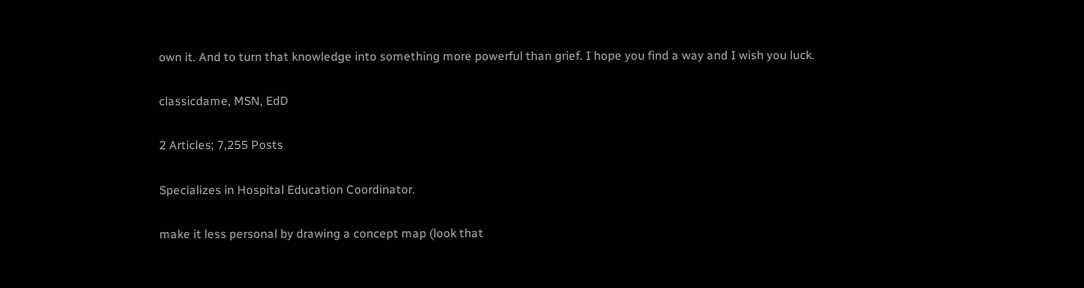own it. And to turn that knowledge into something more powerful than grief. I hope you find a way and I wish you luck.

classicdame, MSN, EdD

2 Articles; 7,255 Posts

Specializes in Hospital Education Coordinator.

make it less personal by drawing a concept map (look that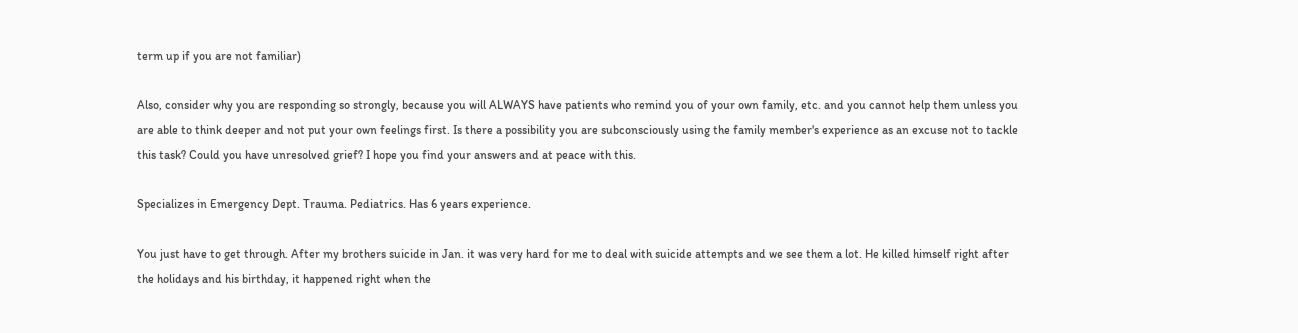term up if you are not familiar)

Also, consider why you are responding so strongly, because you will ALWAYS have patients who remind you of your own family, etc. and you cannot help them unless you are able to think deeper and not put your own feelings first. Is there a possibility you are subconsciously using the family member's experience as an excuse not to tackle this task? Could you have unresolved grief? I hope you find your answers and at peace with this.

Specializes in Emergency Dept. Trauma. Pediatrics. Has 6 years experience.

You just have to get through. After my brothers suicide in Jan. it was very hard for me to deal with suicide attempts and we see them a lot. He killed himself right after the holidays and his birthday, it happened right when the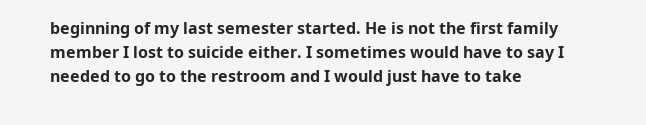beginning of my last semester started. He is not the first family member I lost to suicide either. I sometimes would have to say I needed to go to the restroom and I would just have to take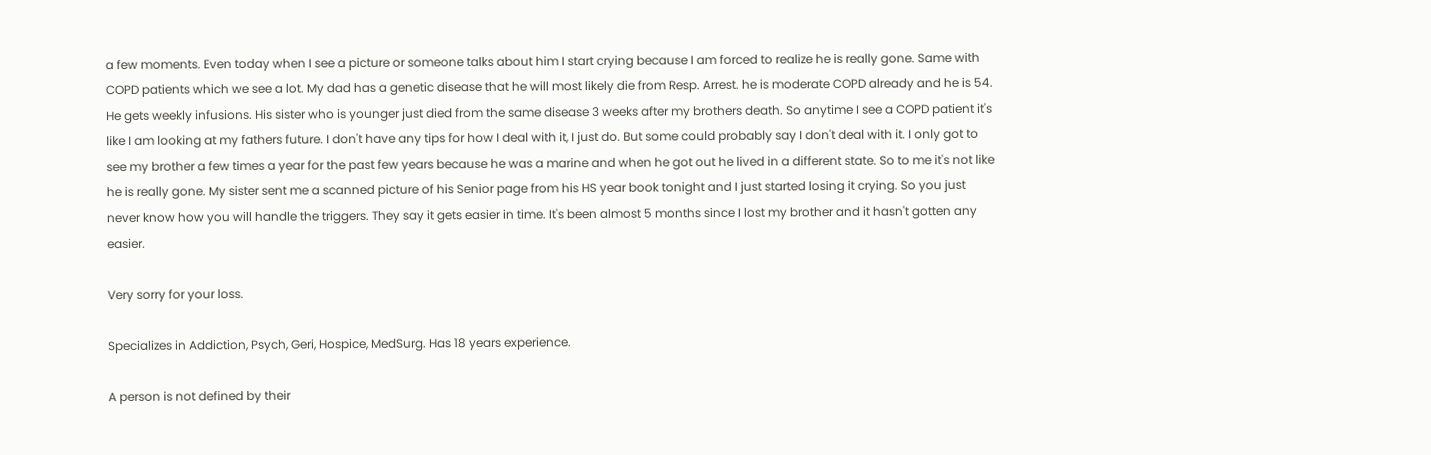a few moments. Even today when I see a picture or someone talks about him I start crying because I am forced to realize he is really gone. Same with COPD patients which we see a lot. My dad has a genetic disease that he will most likely die from Resp. Arrest. he is moderate COPD already and he is 54. He gets weekly infusions. His sister who is younger just died from the same disease 3 weeks after my brothers death. So anytime I see a COPD patient it's like I am looking at my fathers future. I don't have any tips for how I deal with it, I just do. But some could probably say I don't deal with it. I only got to see my brother a few times a year for the past few years because he was a marine and when he got out he lived in a different state. So to me it's not like he is really gone. My sister sent me a scanned picture of his Senior page from his HS year book tonight and I just started losing it crying. So you just never know how you will handle the triggers. They say it gets easier in time. It's been almost 5 months since I lost my brother and it hasn't gotten any easier.

Very sorry for your loss.

Specializes in Addiction, Psych, Geri, Hospice, MedSurg. Has 18 years experience.

A person is not defined by their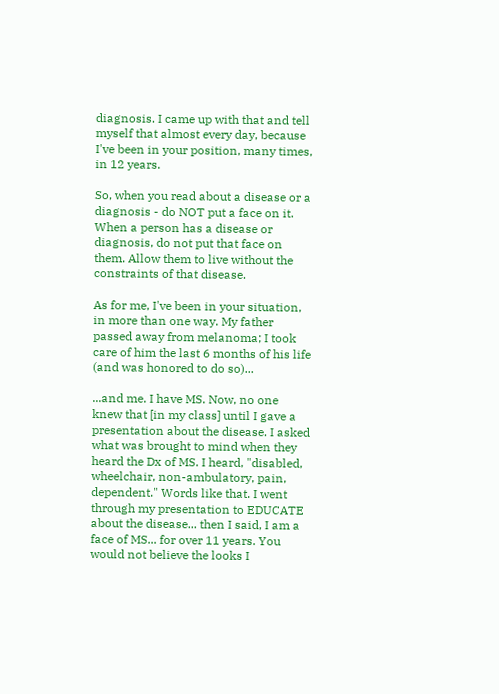diagnosis. I came up with that and tell myself that almost every day, because I've been in your position, many times, in 12 years.

So, when you read about a disease or a diagnosis - do NOT put a face on it. When a person has a disease or diagnosis, do not put that face on them. Allow them to live without the constraints of that disease.

As for me, I've been in your situation, in more than one way. My father passed away from melanoma; I took care of him the last 6 months of his life (and was honored to do so)...

...and me. I have MS. Now, no one knew that [in my class] until I gave a presentation about the disease. I asked what was brought to mind when they heard the Dx of MS. I heard, "disabled, wheelchair, non-ambulatory, pain, dependent." Words like that. I went through my presentation to EDUCATE about the disease... then I said, I am a face of MS... for over 11 years. You would not believe the looks I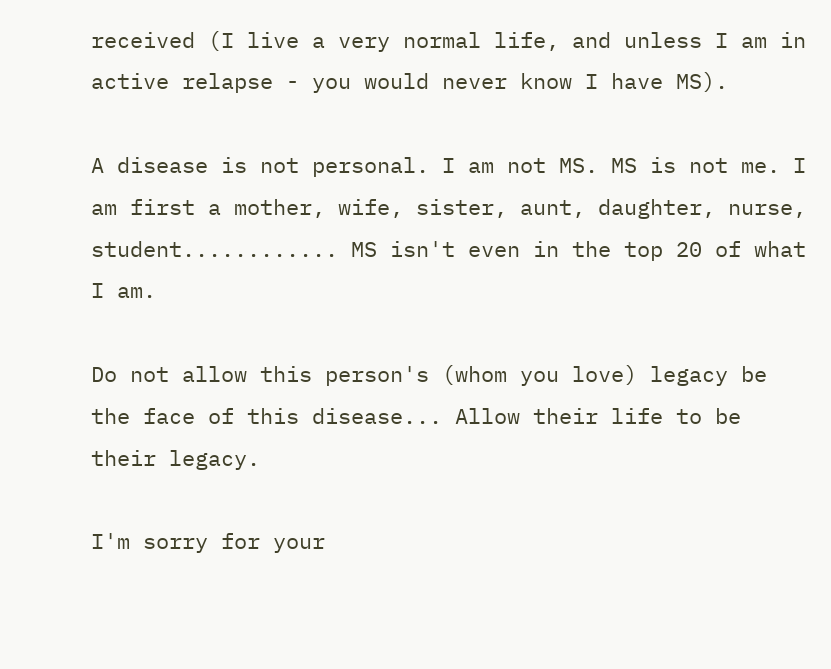received (I live a very normal life, and unless I am in active relapse - you would never know I have MS).

A disease is not personal. I am not MS. MS is not me. I am first a mother, wife, sister, aunt, daughter, nurse, student............ MS isn't even in the top 20 of what I am.

Do not allow this person's (whom you love) legacy be the face of this disease... Allow their life to be their legacy.

I'm sorry for your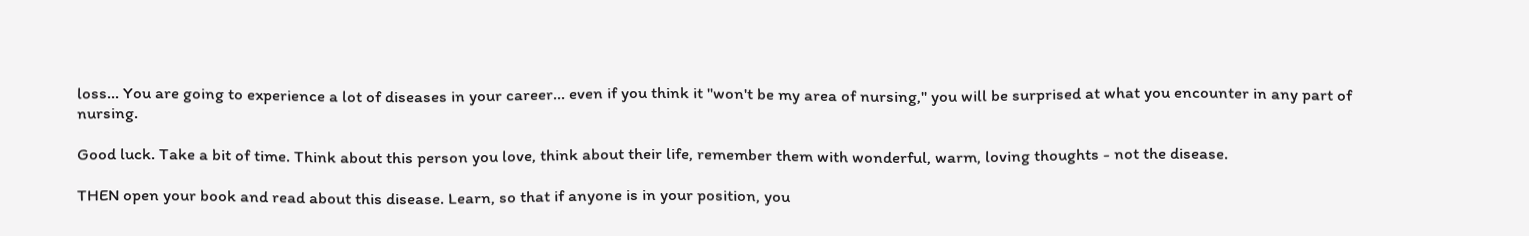loss... You are going to experience a lot of diseases in your career... even if you think it "won't be my area of nursing," you will be surprised at what you encounter in any part of nursing.

Good luck. Take a bit of time. Think about this person you love, think about their life, remember them with wonderful, warm, loving thoughts - not the disease.

THEN open your book and read about this disease. Learn, so that if anyone is in your position, you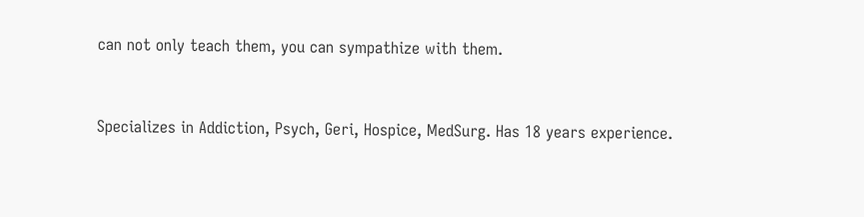can not only teach them, you can sympathize with them.


Specializes in Addiction, Psych, Geri, Hospice, MedSurg. Has 18 years experience.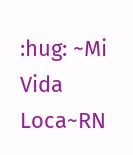:hug: ~Mi Vida Loca~RN